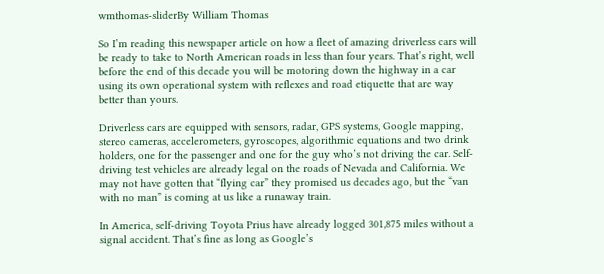wmthomas-sliderBy William Thomas

So I’m reading this newspaper article on how a fleet of amazing driverless cars will be ready to take to North American roads in less than four years. That’s right, well before the end of this decade you will be motoring down the highway in a car using its own operational system with reflexes and road etiquette that are way better than yours.

Driverless cars are equipped with sensors, radar, GPS systems, Google mapping, stereo cameras, accelerometers, gyroscopes, algorithmic equations and two drink holders, one for the passenger and one for the guy who’s not driving the car. Self-driving test vehicles are already legal on the roads of Nevada and California. We may not have gotten that “flying car” they promised us decades ago, but the “van with no man” is coming at us like a runaway train.

In America, self-driving Toyota Prius have already logged 301,875 miles without a signal accident. That’s fine as long as Google’s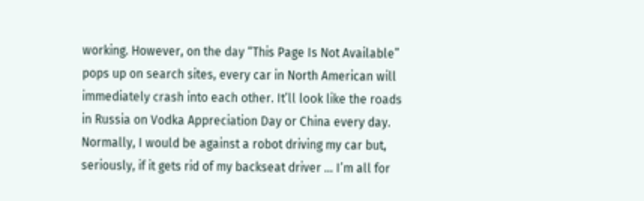working. However, on the day “This Page Is Not Available” pops up on search sites, every car in North American will immediately crash into each other. It’ll look like the roads in Russia on Vodka Appreciation Day or China every day. Normally, I would be against a robot driving my car but, seriously, if it gets rid of my backseat driver … I’m all for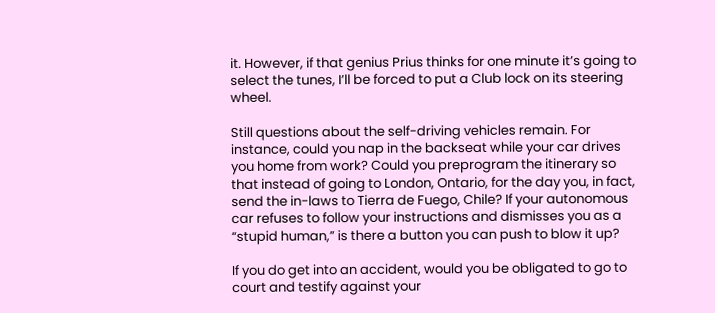it. However, if that genius Prius thinks for one minute it’s going to select the tunes, I’ll be forced to put a Club lock on its steering wheel.

Still questions about the self-driving vehicles remain. For instance, could you nap in the backseat while your car drives you home from work? Could you preprogram the itinerary so that instead of going to London, Ontario, for the day you, in fact, send the in-laws to Tierra de Fuego, Chile? If your autonomous car refuses to follow your instructions and dismisses you as a “stupid human,” is there a button you can push to blow it up?

If you do get into an accident, would you be obligated to go to court and testify against your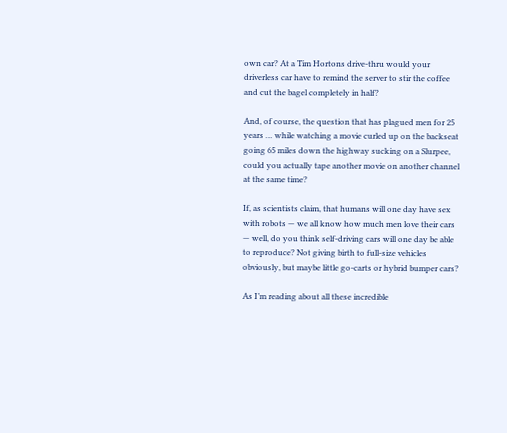own car? At a Tim Hortons drive-thru would your driverless car have to remind the server to stir the coffee and cut the bagel completely in half?

And, of course, the question that has plagued men for 25 years … while watching a movie curled up on the backseat going 65 miles down the highway sucking on a Slurpee, could you actually tape another movie on another channel at the same time?

If, as scientists claim, that humans will one day have sex with robots — we all know how much men love their cars — well, do you think self-driving cars will one day be able to reproduce? Not giving birth to full-size vehicles obviously, but maybe little go-carts or hybrid bumper cars?

As I’m reading about all these incredible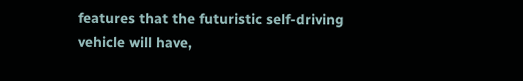features that the futuristic self-driving vehicle will have,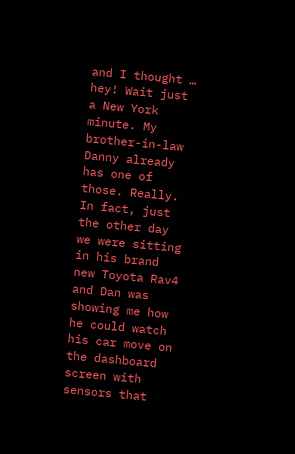and I thought … hey! Wait just a New York minute. My brother-in-law Danny already has one of those. Really. In fact, just the other day we were sitting in his brand new Toyota Rav4 and Dan was showing me how he could watch his car move on the dashboard screen with sensors that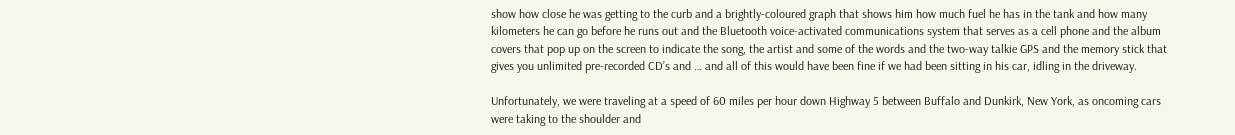show how close he was getting to the curb and a brightly-coloured graph that shows him how much fuel he has in the tank and how many kilometers he can go before he runs out and the Bluetooth voice-activated communications system that serves as a cell phone and the album covers that pop up on the screen to indicate the song, the artist and some of the words and the two-way talkie GPS and the memory stick that gives you unlimited pre-recorded CD’s and … and all of this would have been fine if we had been sitting in his car, idling in the driveway.

Unfortunately, we were traveling at a speed of 60 miles per hour down Highway 5 between Buffalo and Dunkirk, New York, as oncoming cars were taking to the shoulder and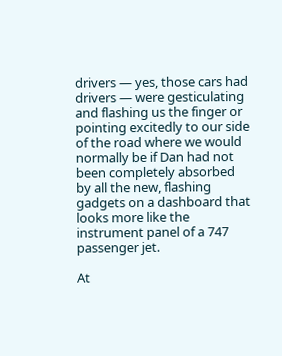drivers — yes, those cars had drivers — were gesticulating and flashing us the finger or pointing excitedly to our side of the road where we would normally be if Dan had not been completely absorbed by all the new, flashing gadgets on a dashboard that looks more like the instrument panel of a 747 passenger jet.

At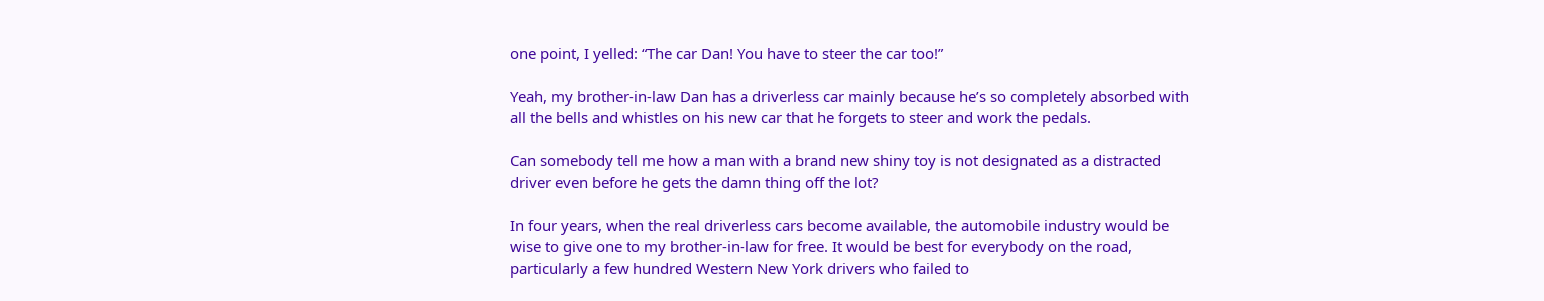one point, I yelled: “The car Dan! You have to steer the car too!”

Yeah, my brother-in-law Dan has a driverless car mainly because he’s so completely absorbed with all the bells and whistles on his new car that he forgets to steer and work the pedals.

Can somebody tell me how a man with a brand new shiny toy is not designated as a distracted driver even before he gets the damn thing off the lot?

In four years, when the real driverless cars become available, the automobile industry would be wise to give one to my brother-in-law for free. It would be best for everybody on the road, particularly a few hundred Western New York drivers who failed to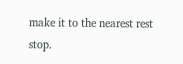make it to the nearest rest stop.